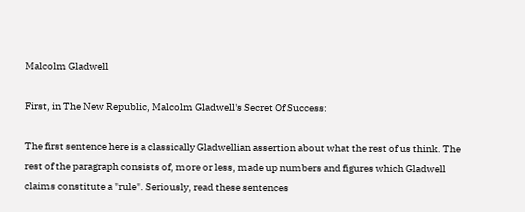Malcolm Gladwell

First, in The New Republic, Malcolm Gladwell's Secret Of Success:

The first sentence here is a classically Gladwellian assertion about what the rest of us think. The rest of the paragraph consists of, more or less, made up numbers and figures which Gladwell claims constitute a "rule". Seriously, read these sentences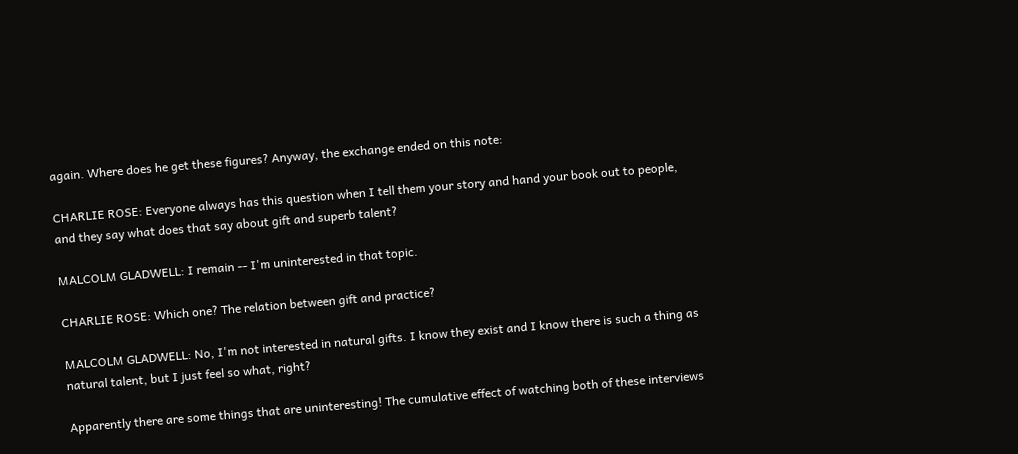again. Where does he get these figures? Anyway, the exchange ended on this note:

CHARLIE ROSE: Everyone always has this question when I tell them your story and hand your book out to people, and they say what does that say about gift and superb talent?

MALCOLM GLADWELL: I remain -- I'm uninterested in that topic.

CHARLIE ROSE: Which one? The relation between gift and practice?

MALCOLM GLADWELL: No, I'm not interested in natural gifts. I know they exist and I know there is such a thing as natural talent, but I just feel so what, right?

Apparently there are some things that are uninteresting! The cumulative effect of watching both of these interviews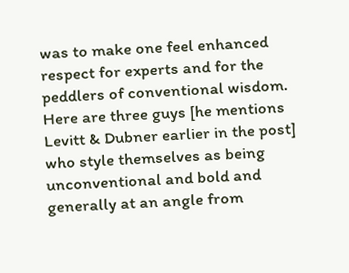was to make one feel enhanced respect for experts and for the peddlers of conventional wisdom. Here are three guys [he mentions Levitt & Dubner earlier in the post] who style themselves as being unconventional and bold and generally at an angle from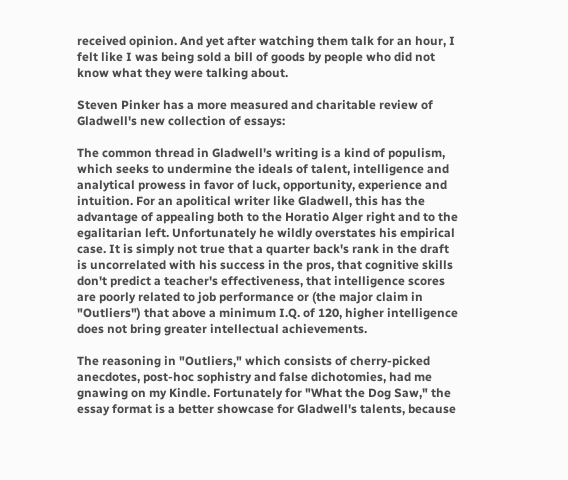received opinion. And yet after watching them talk for an hour, I felt like I was being sold a bill of goods by people who did not know what they were talking about.

Steven Pinker has a more measured and charitable review of Gladwell's new collection of essays:

The common thread in Gladwell's writing is a kind of populism, which seeks to undermine the ideals of talent, intelligence and analytical prowess in favor of luck, opportunity, experience and intuition. For an apolitical writer like Gladwell, this has the advantage of appealing both to the Horatio Alger right and to the egalitarian left. Unfortunately he wildly overstates his empirical case. It is simply not true that a quarter back's rank in the draft is uncorrelated with his success in the pros, that cognitive skills don't predict a teacher's effectiveness, that intelligence scores are poorly related to job performance or (the major claim in "Outliers") that above a minimum I.Q. of 120, higher intelligence does not bring greater intellectual achievements.

The reasoning in "Outliers," which consists of cherry-picked anecdotes, post-hoc sophistry and false dichotomies, had me gnawing on my Kindle. Fortunately for "What the Dog Saw," the essay format is a better showcase for Gladwell's talents, because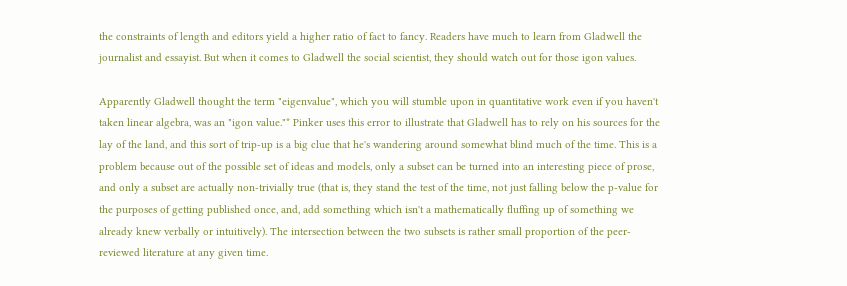the constraints of length and editors yield a higher ratio of fact to fancy. Readers have much to learn from Gladwell the journalist and essayist. But when it comes to Gladwell the social scientist, they should watch out for those igon values.

Apparently Gladwell thought the term "eigenvalue", which you will stumble upon in quantitative work even if you haven't taken linear algebra, was an "igon value."* Pinker uses this error to illustrate that Gladwell has to rely on his sources for the lay of the land, and this sort of trip-up is a big clue that he's wandering around somewhat blind much of the time. This is a problem because out of the possible set of ideas and models, only a subset can be turned into an interesting piece of prose, and only a subset are actually non-trivially true (that is, they stand the test of the time, not just falling below the p-value for the purposes of getting published once, and, add something which isn't a mathematically fluffing up of something we already knew verbally or intuitively). The intersection between the two subsets is rather small proportion of the peer-reviewed literature at any given time.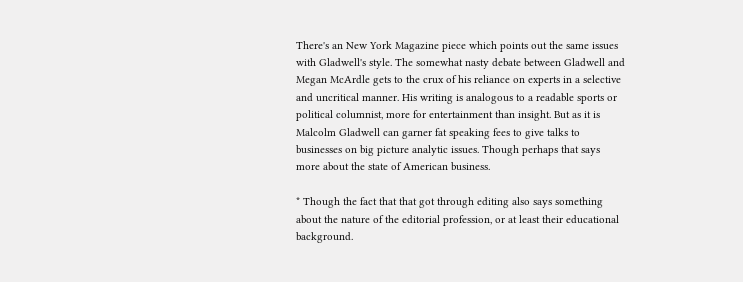There's an New York Magazine piece which points out the same issues with Gladwell's style. The somewhat nasty debate between Gladwell and Megan McArdle gets to the crux of his reliance on experts in a selective and uncritical manner. His writing is analogous to a readable sports or political columnist, more for entertainment than insight. But as it is Malcolm Gladwell can garner fat speaking fees to give talks to businesses on big picture analytic issues. Though perhaps that says more about the state of American business.

* Though the fact that that got through editing also says something about the nature of the editorial profession, or at least their educational background.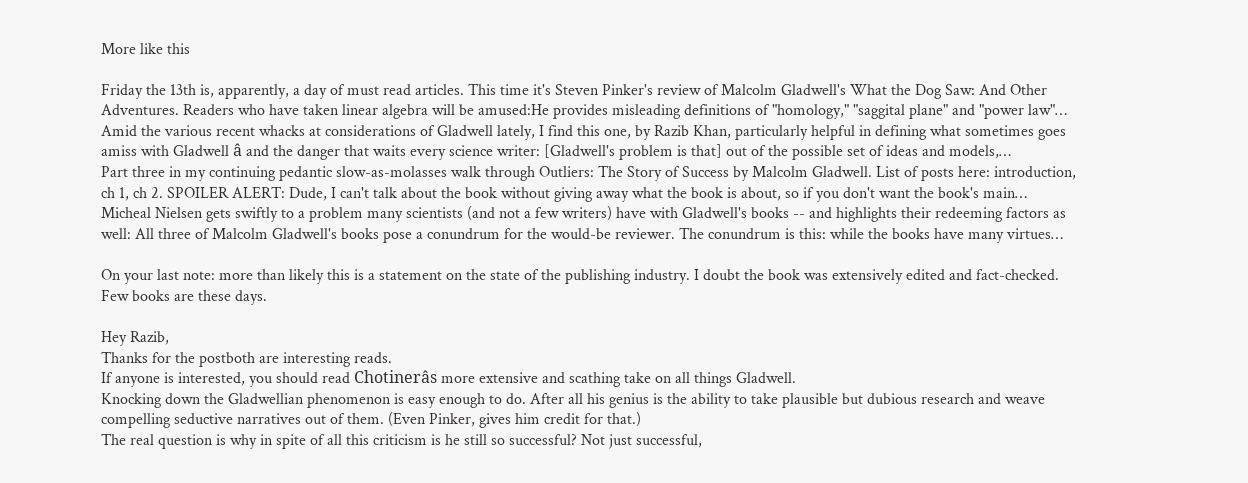More like this

Friday the 13th is, apparently, a day of must read articles. This time it's Steven Pinker's review of Malcolm Gladwell's What the Dog Saw: And Other Adventures. Readers who have taken linear algebra will be amused:He provides misleading definitions of "homology," "saggital plane" and "power law"…
Amid the various recent whacks at considerations of Gladwell lately, I find this one, by Razib Khan, particularly helpful in defining what sometimes goes amiss with Gladwell â and the danger that waits every science writer: [Gladwell's problem is that] out of the possible set of ideas and models,…
Part three in my continuing pedantic slow-as-molasses walk through Outliers: The Story of Success by Malcolm Gladwell. List of posts here: introduction, ch 1, ch 2. SPOILER ALERT: Dude, I can't talk about the book without giving away what the book is about, so if you don't want the book's main…
Micheal Nielsen gets swiftly to a problem many scientists (and not a few writers) have with Gladwell's books -- and highlights their redeeming factors as well: All three of Malcolm Gladwell's books pose a conundrum for the would-be reviewer. The conundrum is this: while the books have many virtues…

On your last note: more than likely this is a statement on the state of the publishing industry. I doubt the book was extensively edited and fact-checked. Few books are these days.

Hey Razib,
Thanks for the postboth are interesting reads.
If anyone is interested, you should read Chotinerâs more extensive and scathing take on all things Gladwell.
Knocking down the Gladwellian phenomenon is easy enough to do. After all his genius is the ability to take plausible but dubious research and weave compelling seductive narratives out of them. (Even Pinker, gives him credit for that.)
The real question is why in spite of all this criticism is he still so successful? Not just successful,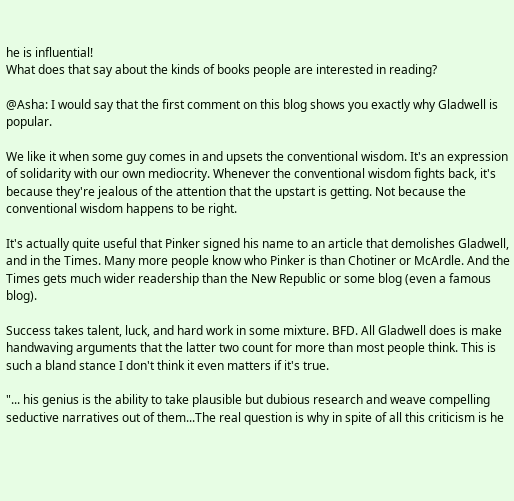he is influential!
What does that say about the kinds of books people are interested in reading?

@Asha: I would say that the first comment on this blog shows you exactly why Gladwell is popular.

We like it when some guy comes in and upsets the conventional wisdom. It's an expression of solidarity with our own mediocrity. Whenever the conventional wisdom fights back, it's because they're jealous of the attention that the upstart is getting. Not because the conventional wisdom happens to be right.

It's actually quite useful that Pinker signed his name to an article that demolishes Gladwell, and in the Times. Many more people know who Pinker is than Chotiner or McArdle. And the Times gets much wider readership than the New Republic or some blog (even a famous blog).

Success takes talent, luck, and hard work in some mixture. BFD. All Gladwell does is make handwaving arguments that the latter two count for more than most people think. This is such a bland stance I don't think it even matters if it's true.

"... his genius is the ability to take plausible but dubious research and weave compelling seductive narratives out of them...The real question is why in spite of all this criticism is he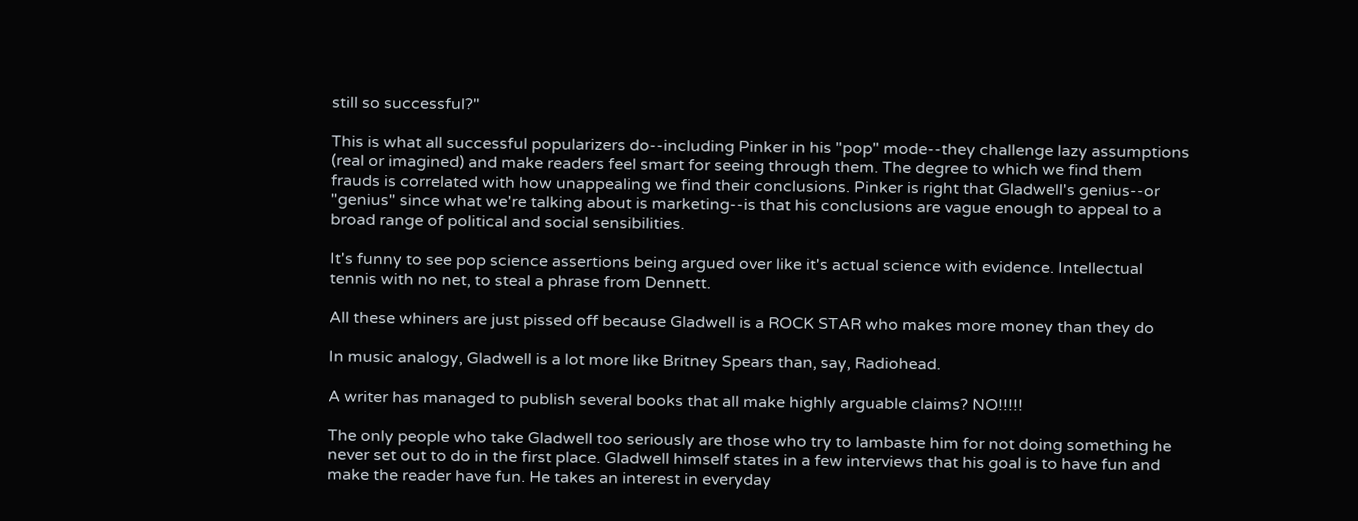still so successful?"

This is what all successful popularizers do--including Pinker in his "pop" mode--they challenge lazy assumptions (real or imagined) and make readers feel smart for seeing through them. The degree to which we find them frauds is correlated with how unappealing we find their conclusions. Pinker is right that Gladwell's genius--or "genius" since what we're talking about is marketing--is that his conclusions are vague enough to appeal to a broad range of political and social sensibilities.

It's funny to see pop science assertions being argued over like it's actual science with evidence. Intellectual tennis with no net, to steal a phrase from Dennett.

All these whiners are just pissed off because Gladwell is a ROCK STAR who makes more money than they do

In music analogy, Gladwell is a lot more like Britney Spears than, say, Radiohead.

A writer has managed to publish several books that all make highly arguable claims? NO!!!!!

The only people who take Gladwell too seriously are those who try to lambaste him for not doing something he never set out to do in the first place. Gladwell himself states in a few interviews that his goal is to have fun and make the reader have fun. He takes an interest in everyday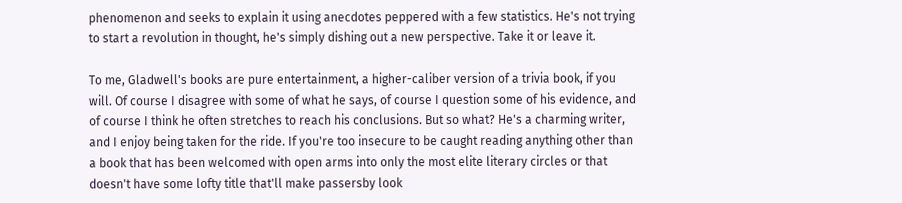phenomenon and seeks to explain it using anecdotes peppered with a few statistics. He's not trying to start a revolution in thought, he's simply dishing out a new perspective. Take it or leave it.

To me, Gladwell's books are pure entertainment, a higher-caliber version of a trivia book, if you will. Of course I disagree with some of what he says, of course I question some of his evidence, and of course I think he often stretches to reach his conclusions. But so what? He's a charming writer, and I enjoy being taken for the ride. If you're too insecure to be caught reading anything other than a book that has been welcomed with open arms into only the most elite literary circles or that doesn't have some lofty title that'll make passersby look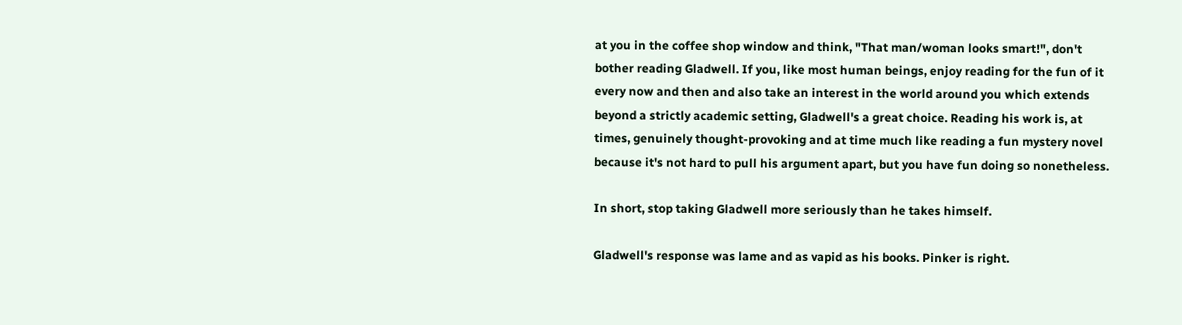at you in the coffee shop window and think, "That man/woman looks smart!", don't bother reading Gladwell. If you, like most human beings, enjoy reading for the fun of it every now and then and also take an interest in the world around you which extends beyond a strictly academic setting, Gladwell's a great choice. Reading his work is, at times, genuinely thought-provoking and at time much like reading a fun mystery novel because it's not hard to pull his argument apart, but you have fun doing so nonetheless.

In short, stop taking Gladwell more seriously than he takes himself.

Gladwell's response was lame and as vapid as his books. Pinker is right.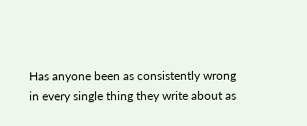Has anyone been as consistently wrong in every single thing they write about as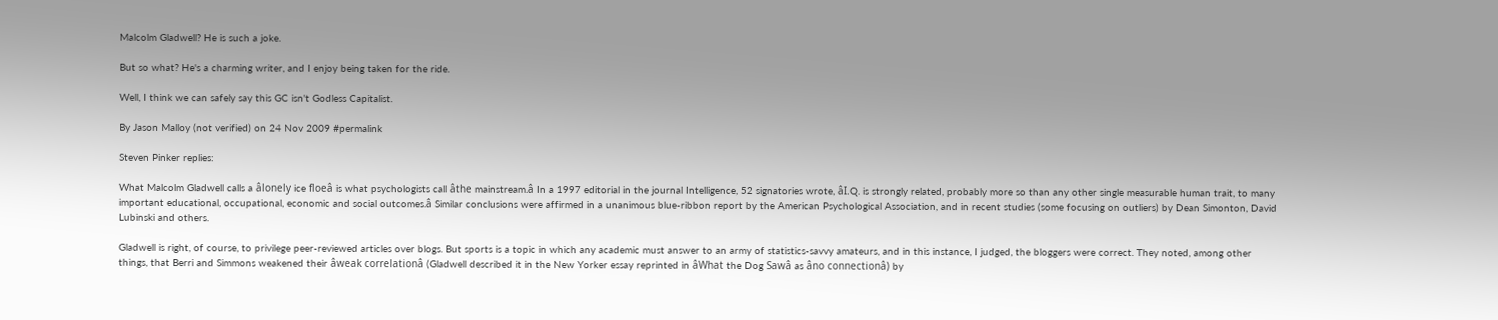Malcolm Gladwell? He is such a joke.

But so what? He's a charming writer, and I enjoy being taken for the ride.

Well, I think we can safely say this GC isn't Godless Capitalist.

By Jason Malloy (not verified) on 24 Nov 2009 #permalink

Steven Pinker replies:

What Malcolm Gladwell calls a âlonely ice floeâ is what psychologists call âthe mainstream.â In a 1997 editorial in the journal Intelligence, 52 signatories wrote, âI.Q. is strongly related, probably more so than any other single measurable human trait, to many important educational, occupational, economic and social outcomes.â Similar conclusions were affirmed in a unanimous blue-ribbon report by the American Psychological Association, and in recent studies (some focusing on outliers) by Dean Simonton, David Lubinski and others.

Gladwell is right, of course, to privilege peer-reviewed articles over blogs. But sports is a topic in which any academic must answer to an army of statistics-savvy amateurs, and in this instance, I judged, the bloggers were correct. They noted, among other things, that Berri and Simmons weakened their âweak correlationâ (Gladwell described it in the New Yorker essay reprinted in âWhat the Dog Sawâ as âno connectionâ) by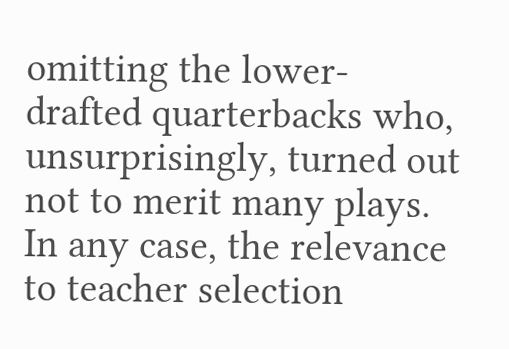omitting the lower-drafted quarterbacks who, unsurprisingly, turned out not to merit many plays. In any case, the relevance to teacher selection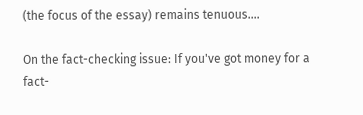(the focus of the essay) remains tenuous.…

On the fact-checking issue: If you've got money for a fact-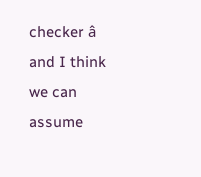checker â and I think we can assume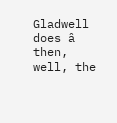Gladwell does â then, well, the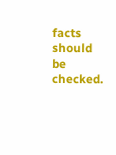facts should be checked.